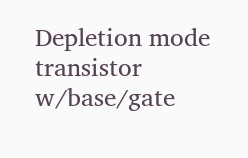Depletion mode transistor w/base/gate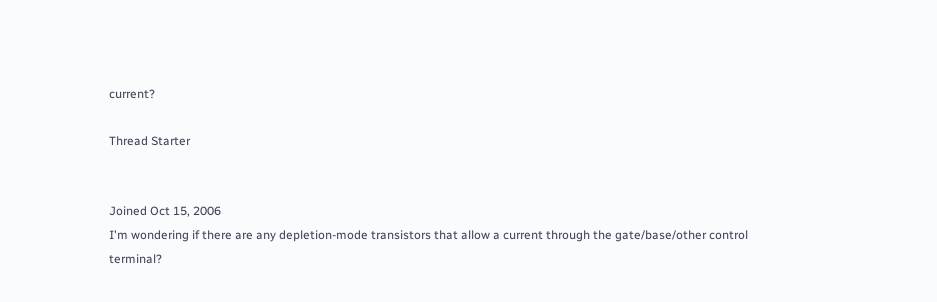current?

Thread Starter


Joined Oct 15, 2006
I'm wondering if there are any depletion-mode transistors that allow a current through the gate/base/other control terminal?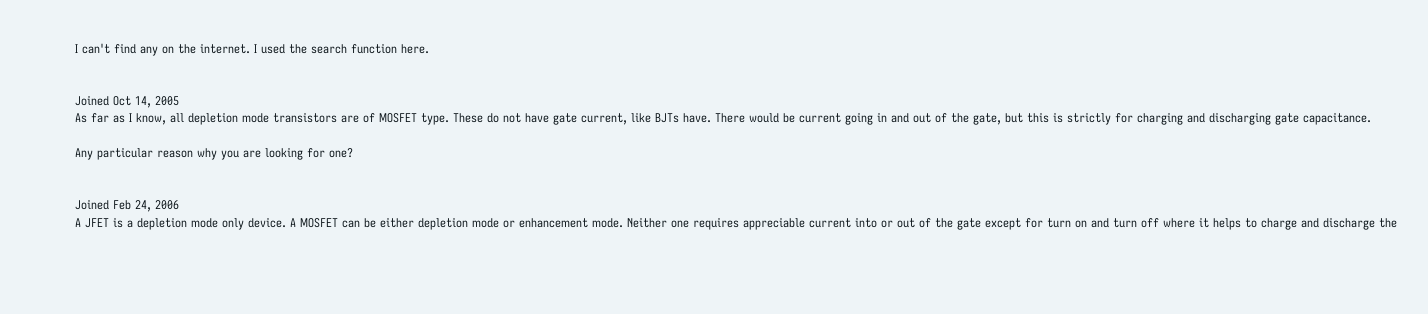I can't find any on the internet. I used the search function here.


Joined Oct 14, 2005
As far as I know, all depletion mode transistors are of MOSFET type. These do not have gate current, like BJTs have. There would be current going in and out of the gate, but this is strictly for charging and discharging gate capacitance.

Any particular reason why you are looking for one?


Joined Feb 24, 2006
A JFET is a depletion mode only device. A MOSFET can be either depletion mode or enhancement mode. Neither one requires appreciable current into or out of the gate except for turn on and turn off where it helps to charge and discharge the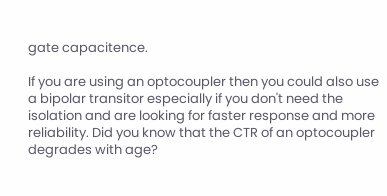gate capacitence.

If you are using an optocoupler then you could also use a bipolar transitor especially if you don't need the isolation and are looking for faster response and more reliability. Did you know that the CTR of an optocoupler degrades with age?